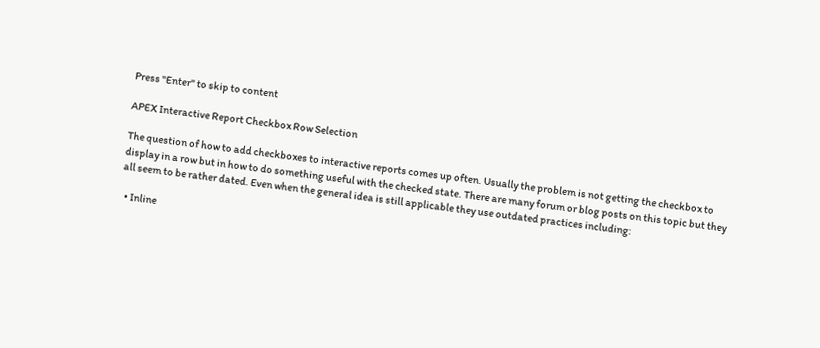Press "Enter" to skip to content

APEX Interactive Report Checkbox Row Selection

The question of how to add checkboxes to interactive reports comes up often. Usually the problem is not getting the checkbox to display in a row but in how to do something useful with the checked state. There are many forum or blog posts on this topic but they all seem to be rather dated. Even when the general idea is still applicable they use outdated practices including:

  • Inline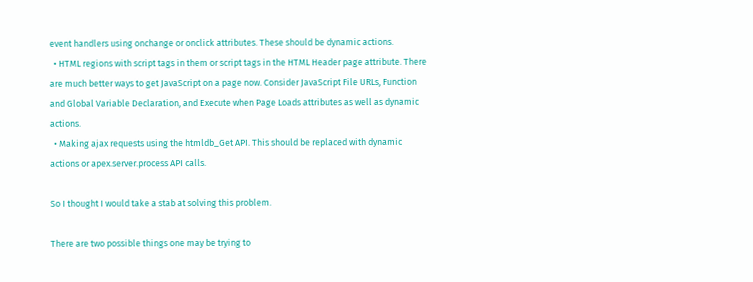event handlers using onchange or onclick attributes. These should be dynamic actions.
  • HTML regions with script tags in them or script tags in the HTML Header page attribute. There are much better ways to get JavaScript on a page now. Consider JavaScript File URLs, Function and Global Variable Declaration, and Execute when Page Loads attributes as well as dynamic actions.
  • Making ajax requests using the htmldb_Get API. This should be replaced with dynamic actions or apex.server.process API calls.

So I thought I would take a stab at solving this problem.

There are two possible things one may be trying to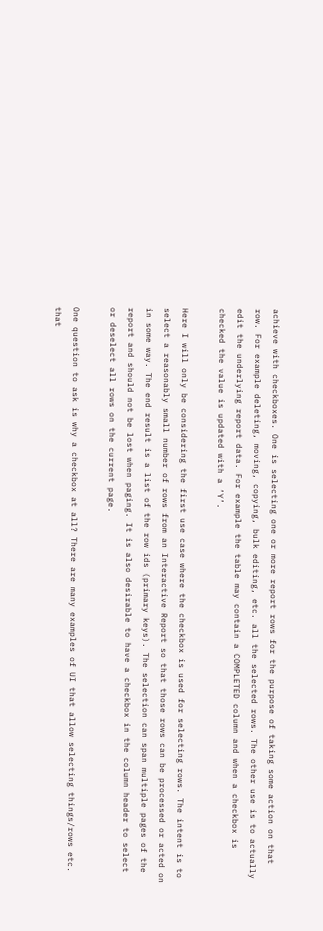achieve with checkboxes. One is selecting one or more report rows for the purpose of taking some action on that row. For example deleting, moving, copying, bulk editing, etc. all the selected rows. The other use is to actually edit the underlying report data. For example the table may contain a COMPLETED column and when a checkbox is checked the value is updated with a ‘Y’.

Here I will only be considering the first use case where the checkbox is used for selecting rows. The intent is to select a reasonably small number of rows from an Interactive Report so that those rows can be processed or acted on in some way. The end result is a list of the row ids (primary keys). The selection can span multiple pages of the report and should not be lost when paging. It is also desirable to have a checkbox in the column header to select or deselect all rows on the current page.

One question to ask is why a checkbox at all? There are many examples of UI that allow selecting things/rows etc. that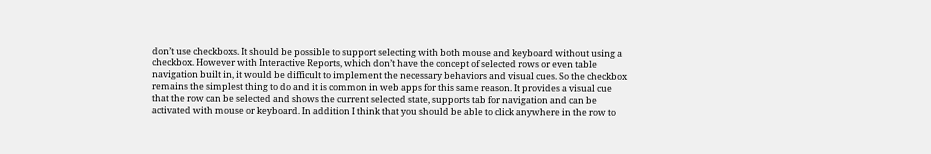don’t use checkboxs. It should be possible to support selecting with both mouse and keyboard without using a checkbox. However with Interactive Reports, which don’t have the concept of selected rows or even table navigation built in, it would be difficult to implement the necessary behaviors and visual cues. So the checkbox remains the simplest thing to do and it is common in web apps for this same reason. It provides a visual cue that the row can be selected and shows the current selected state, supports tab for navigation and can be activated with mouse or keyboard. In addition I think that you should be able to click anywhere in the row to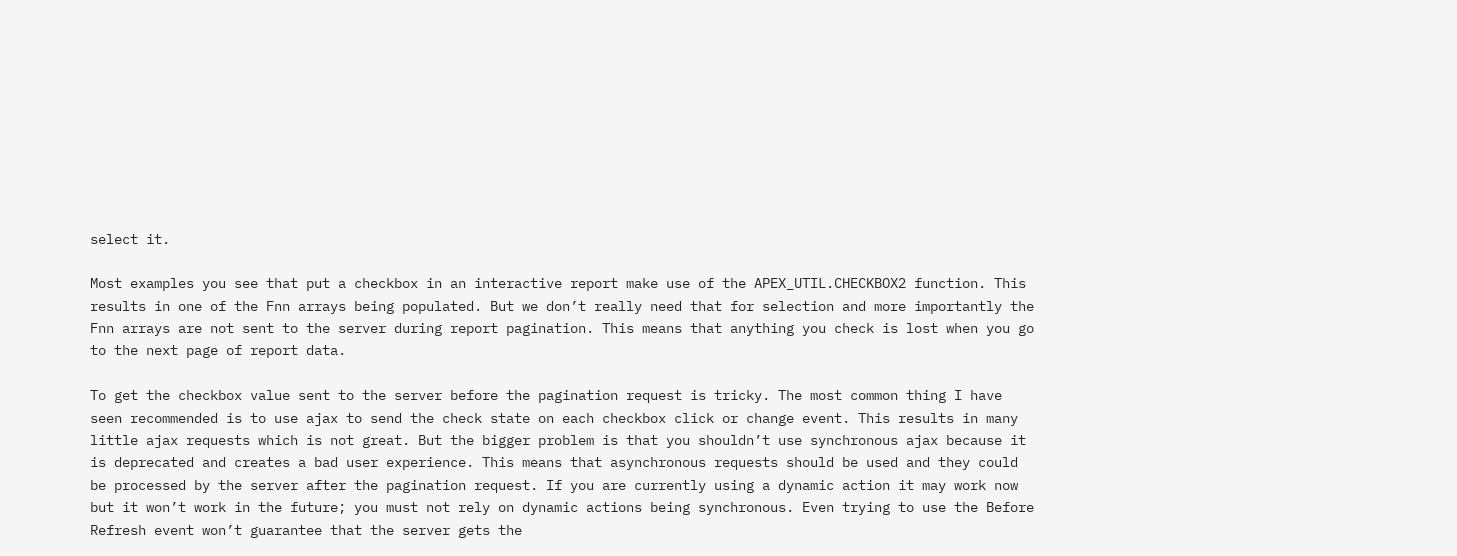select it.

Most examples you see that put a checkbox in an interactive report make use of the APEX_UTIL.CHECKBOX2 function. This results in one of the Fnn arrays being populated. But we don’t really need that for selection and more importantly the Fnn arrays are not sent to the server during report pagination. This means that anything you check is lost when you go to the next page of report data.

To get the checkbox value sent to the server before the pagination request is tricky. The most common thing I have seen recommended is to use ajax to send the check state on each checkbox click or change event. This results in many little ajax requests which is not great. But the bigger problem is that you shouldn’t use synchronous ajax because it is deprecated and creates a bad user experience. This means that asynchronous requests should be used and they could be processed by the server after the pagination request. If you are currently using a dynamic action it may work now but it won’t work in the future; you must not rely on dynamic actions being synchronous. Even trying to use the Before Refresh event won’t guarantee that the server gets the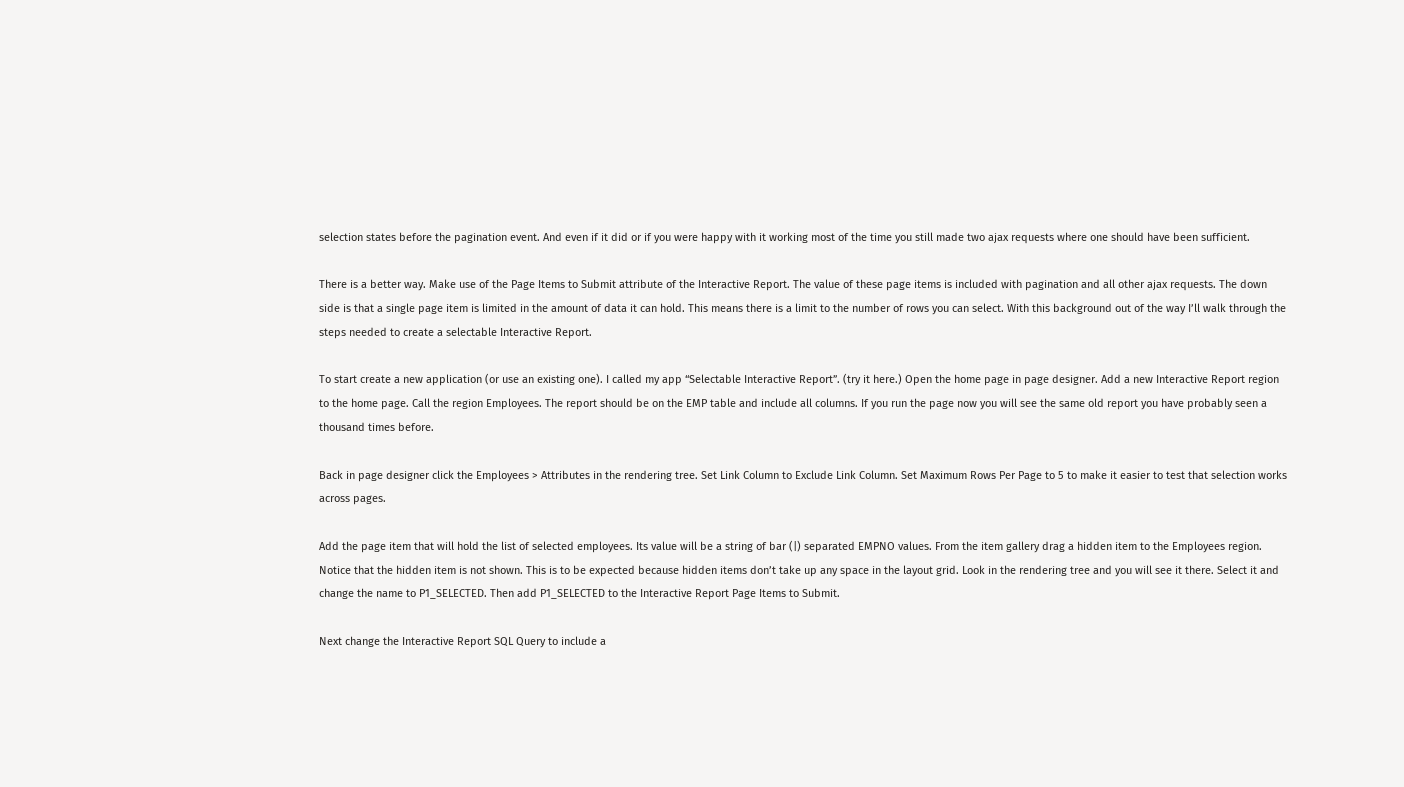selection states before the pagination event. And even if it did or if you were happy with it working most of the time you still made two ajax requests where one should have been sufficient.

There is a better way. Make use of the Page Items to Submit attribute of the Interactive Report. The value of these page items is included with pagination and all other ajax requests. The down side is that a single page item is limited in the amount of data it can hold. This means there is a limit to the number of rows you can select. With this background out of the way I’ll walk through the steps needed to create a selectable Interactive Report.

To start create a new application (or use an existing one). I called my app “Selectable Interactive Report”. (try it here.) Open the home page in page designer. Add a new Interactive Report region to the home page. Call the region Employees. The report should be on the EMP table and include all columns. If you run the page now you will see the same old report you have probably seen a thousand times before.

Back in page designer click the Employees > Attributes in the rendering tree. Set Link Column to Exclude Link Column. Set Maximum Rows Per Page to 5 to make it easier to test that selection works across pages.

Add the page item that will hold the list of selected employees. Its value will be a string of bar (|) separated EMPNO values. From the item gallery drag a hidden item to the Employees region. Notice that the hidden item is not shown. This is to be expected because hidden items don’t take up any space in the layout grid. Look in the rendering tree and you will see it there. Select it and change the name to P1_SELECTED. Then add P1_SELECTED to the Interactive Report Page Items to Submit.

Next change the Interactive Report SQL Query to include a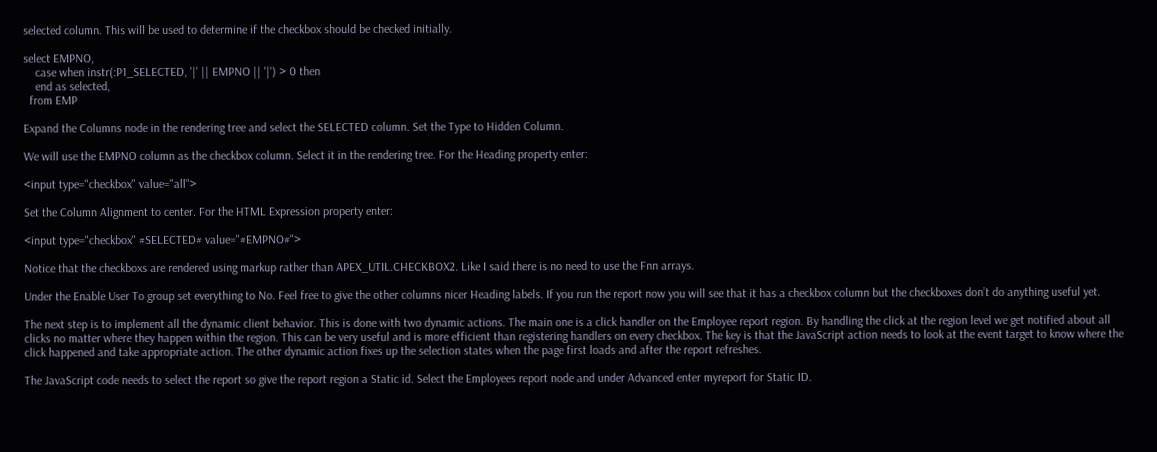selected column. This will be used to determine if the checkbox should be checked initially.

select EMPNO,
    case when instr(:P1_SELECTED, '|' || EMPNO || '|') > 0 then
    end as selected,
  from EMP

Expand the Columns node in the rendering tree and select the SELECTED column. Set the Type to Hidden Column.

We will use the EMPNO column as the checkbox column. Select it in the rendering tree. For the Heading property enter:

<input type="checkbox" value="all">

Set the Column Alignment to center. For the HTML Expression property enter:

<input type="checkbox" #SELECTED# value="#EMPNO#">

Notice that the checkboxs are rendered using markup rather than APEX_UTIL.CHECKBOX2. Like I said there is no need to use the Fnn arrays.

Under the Enable User To group set everything to No. Feel free to give the other columns nicer Heading labels. If you run the report now you will see that it has a checkbox column but the checkboxes don’t do anything useful yet.

The next step is to implement all the dynamic client behavior. This is done with two dynamic actions. The main one is a click handler on the Employee report region. By handling the click at the region level we get notified about all clicks no matter where they happen within the region. This can be very useful and is more efficient than registering handlers on every checkbox. The key is that the JavaScript action needs to look at the event target to know where the click happened and take appropriate action. The other dynamic action fixes up the selection states when the page first loads and after the report refreshes.

The JavaScript code needs to select the report so give the report region a Static id. Select the Employees report node and under Advanced enter myreport for Static ID.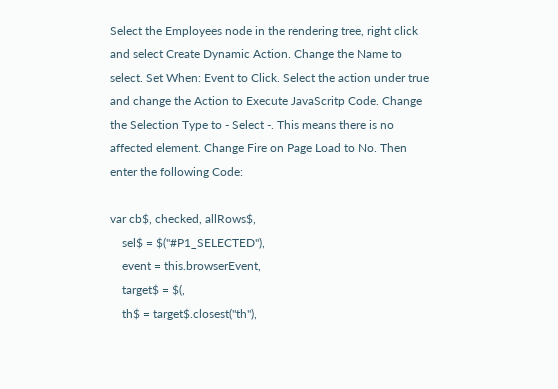Select the Employees node in the rendering tree, right click and select Create Dynamic Action. Change the Name to select. Set When: Event to Click. Select the action under true and change the Action to Execute JavaScritp Code. Change the Selection Type to - Select -. This means there is no affected element. Change Fire on Page Load to No. Then enter the following Code:

var cb$, checked, allRows$,
    sel$ = $("#P1_SELECTED"),
    event = this.browserEvent,
    target$ = $(,
    th$ = target$.closest("th"),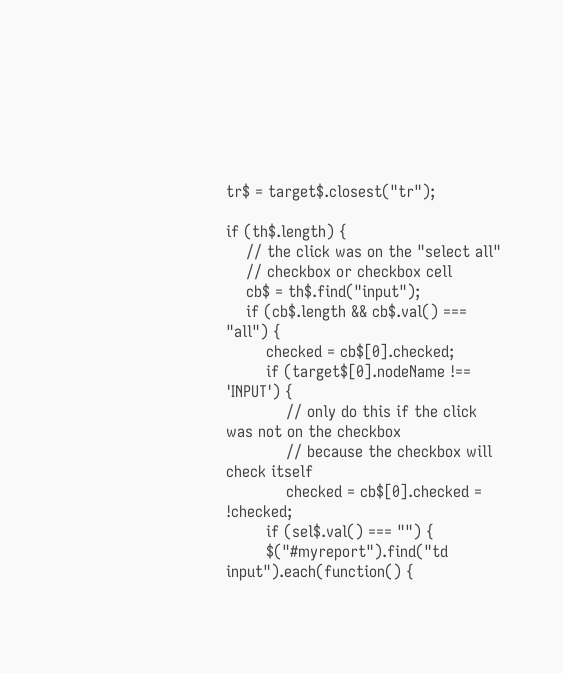tr$ = target$.closest("tr");

if (th$.length) {
    // the click was on the "select all"
    // checkbox or checkbox cell
    cb$ = th$.find("input");
    if (cb$.length && cb$.val() === "all") {
        checked = cb$[0].checked;
        if (target$[0].nodeName !== 'INPUT') {
            // only do this if the click was not on the checkbox
            // because the checkbox will check itself
            checked = cb$[0].checked = !checked;
        if (sel$.val() === "") {
        $("#myreport").find("td input").each(function() {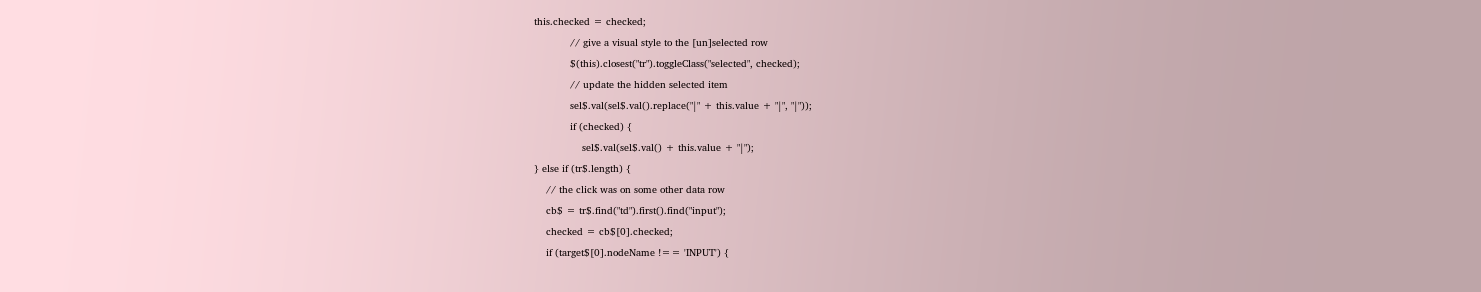this.checked = checked;
            // give a visual style to the [un]selected row
            $(this).closest("tr").toggleClass("selected", checked);
            // update the hidden selected item
            sel$.val(sel$.val().replace("|" + this.value + "|", "|"));
            if (checked) {
                sel$.val(sel$.val() + this.value + "|");
} else if (tr$.length) {
    // the click was on some other data row
    cb$ = tr$.find("td").first().find("input");
    checked = cb$[0].checked;
    if (target$[0].nodeName !== 'INPUT') {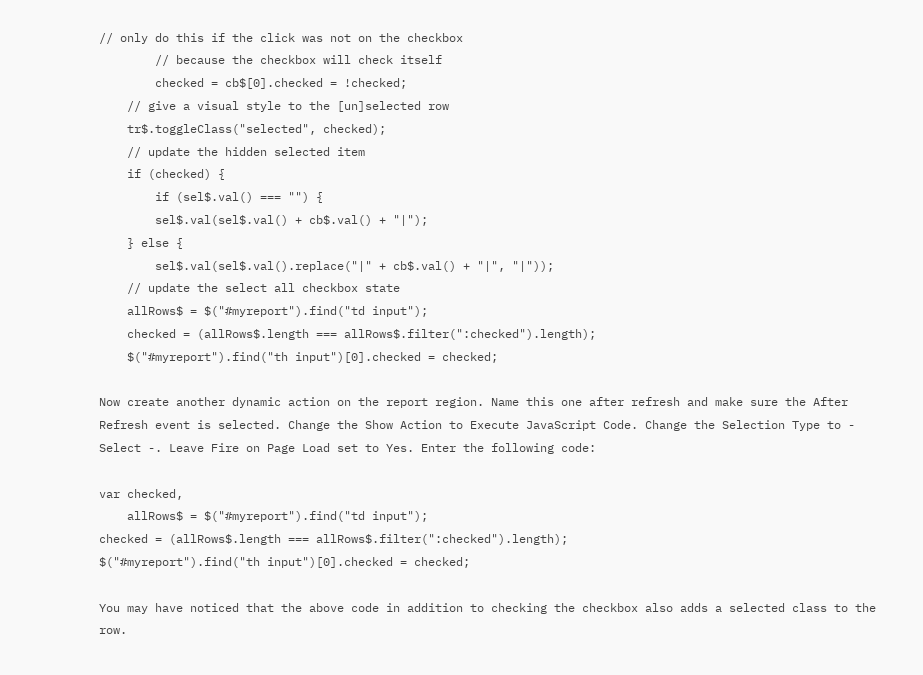// only do this if the click was not on the checkbox
        // because the checkbox will check itself
        checked = cb$[0].checked = !checked;
    // give a visual style to the [un]selected row
    tr$.toggleClass("selected", checked);
    // update the hidden selected item
    if (checked) {
        if (sel$.val() === "") {
        sel$.val(sel$.val() + cb$.val() + "|");
    } else {
        sel$.val(sel$.val().replace("|" + cb$.val() + "|", "|"));
    // update the select all checkbox state
    allRows$ = $("#myreport").find("td input");
    checked = (allRows$.length === allRows$.filter(":checked").length);
    $("#myreport").find("th input")[0].checked = checked;

Now create another dynamic action on the report region. Name this one after refresh and make sure the After Refresh event is selected. Change the Show Action to Execute JavaScript Code. Change the Selection Type to - Select -. Leave Fire on Page Load set to Yes. Enter the following code:

var checked,
    allRows$ = $("#myreport").find("td input");
checked = (allRows$.length === allRows$.filter(":checked").length);
$("#myreport").find("th input")[0].checked = checked;

You may have noticed that the above code in addition to checking the checkbox also adds a selected class to the row.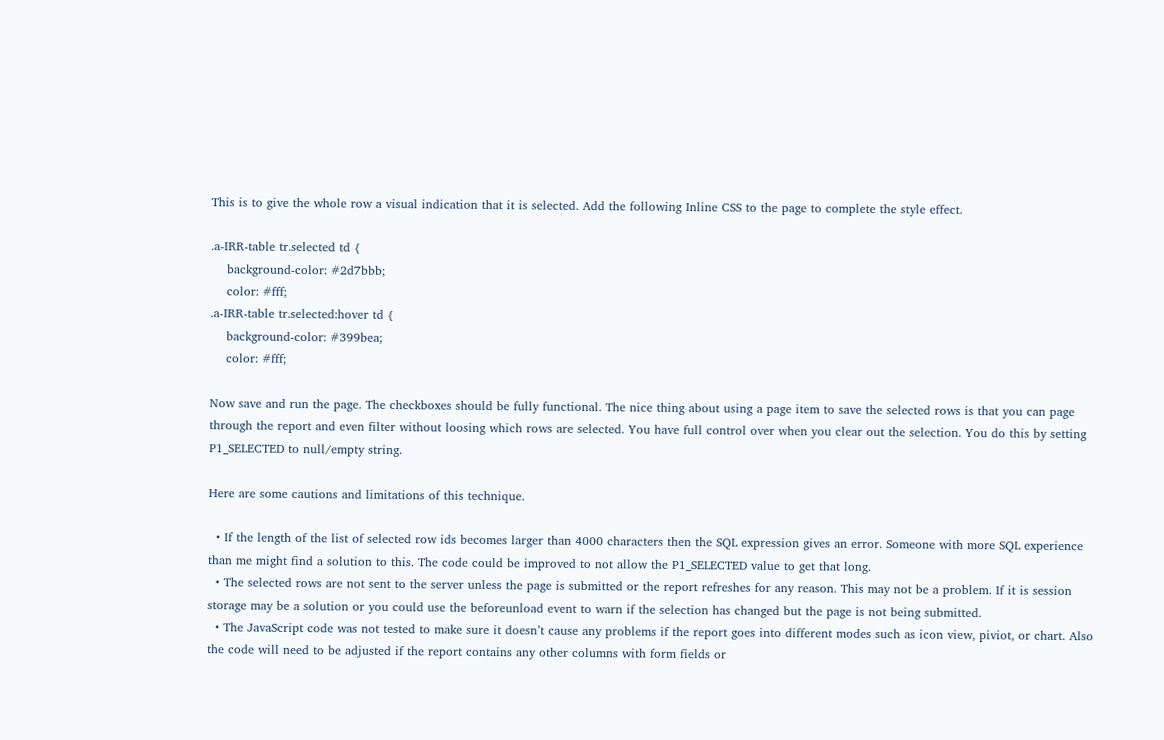This is to give the whole row a visual indication that it is selected. Add the following Inline CSS to the page to complete the style effect.

.a-IRR-table tr.selected td {
    background-color: #2d7bbb;
    color: #fff;
.a-IRR-table tr.selected:hover td {
    background-color: #399bea;
    color: #fff;

Now save and run the page. The checkboxes should be fully functional. The nice thing about using a page item to save the selected rows is that you can page through the report and even filter without loosing which rows are selected. You have full control over when you clear out the selection. You do this by setting P1_SELECTED to null/empty string.

Here are some cautions and limitations of this technique.

  • If the length of the list of selected row ids becomes larger than 4000 characters then the SQL expression gives an error. Someone with more SQL experience than me might find a solution to this. The code could be improved to not allow the P1_SELECTED value to get that long.
  • The selected rows are not sent to the server unless the page is submitted or the report refreshes for any reason. This may not be a problem. If it is session storage may be a solution or you could use the beforeunload event to warn if the selection has changed but the page is not being submitted.
  • The JavaScript code was not tested to make sure it doesn’t cause any problems if the report goes into different modes such as icon view, piviot, or chart. Also the code will need to be adjusted if the report contains any other columns with form fields or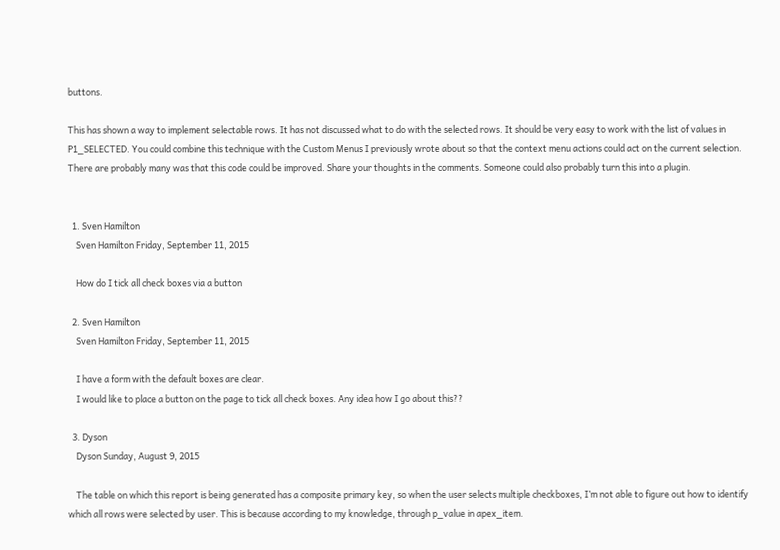buttons.

This has shown a way to implement selectable rows. It has not discussed what to do with the selected rows. It should be very easy to work with the list of values in P1_SELECTED. You could combine this technique with the Custom Menus I previously wrote about so that the context menu actions could act on the current selection. There are probably many was that this code could be improved. Share your thoughts in the comments. Someone could also probably turn this into a plugin.


  1. Sven Hamilton
    Sven Hamilton Friday, September 11, 2015

    How do I tick all check boxes via a button

  2. Sven Hamilton
    Sven Hamilton Friday, September 11, 2015

    I have a form with the default boxes are clear.
    I would like to place a button on the page to tick all check boxes. Any idea how I go about this??

  3. Dyson
    Dyson Sunday, August 9, 2015

    The table on which this report is being generated has a composite primary key, so when the user selects multiple checkboxes, I’m not able to figure out how to identify which all rows were selected by user. This is because according to my knowledge, through p_value in apex_item.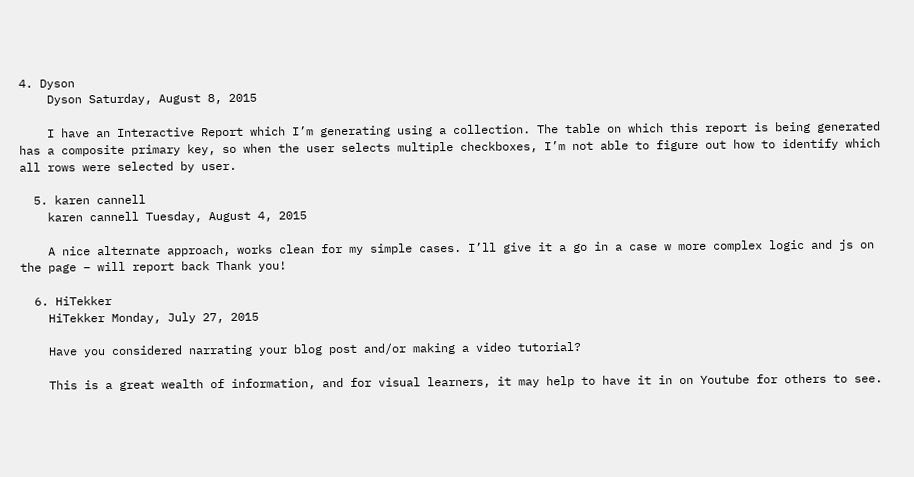4. Dyson
    Dyson Saturday, August 8, 2015

    I have an Interactive Report which I’m generating using a collection. The table on which this report is being generated has a composite primary key, so when the user selects multiple checkboxes, I’m not able to figure out how to identify which all rows were selected by user.

  5. karen cannell
    karen cannell Tuesday, August 4, 2015

    A nice alternate approach, works clean for my simple cases. I’ll give it a go in a case w more complex logic and js on the page – will report back Thank you!

  6. HiTekker
    HiTekker Monday, July 27, 2015

    Have you considered narrating your blog post and/or making a video tutorial?

    This is a great wealth of information, and for visual learners, it may help to have it in on Youtube for others to see.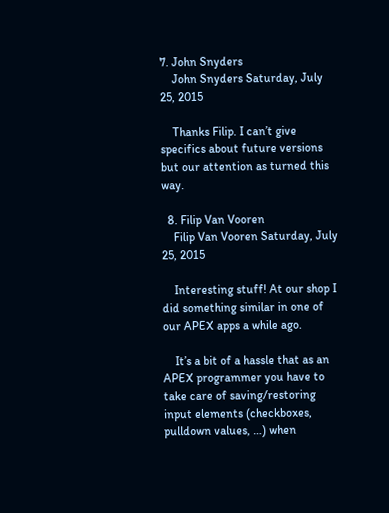7. John Snyders
    John Snyders Saturday, July 25, 2015

    Thanks Filip. I can’t give specifics about future versions but our attention as turned this way.

  8. Filip Van Vooren
    Filip Van Vooren Saturday, July 25, 2015

    Interesting stuff! At our shop I did something similar in one of our APEX apps a while ago.

    It’s a bit of a hassle that as an APEX programmer you have to take care of saving/restoring input elements (checkboxes, pulldown values, …) when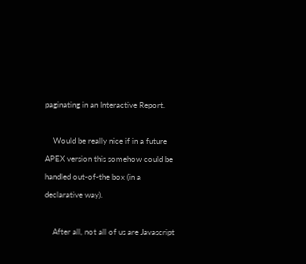paginating in an Interactive Report.

    Would be really nice if in a future APEX version this somehow could be handled out-of-the box (in a declarative way).

    After all, not all of us are Javascript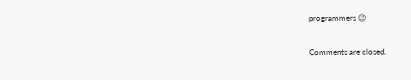programmers 😉

Comments are closed.